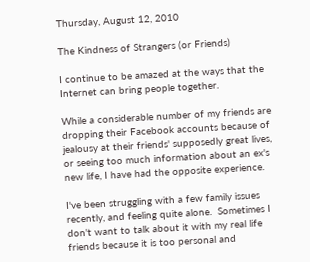Thursday, August 12, 2010

The Kindness of Strangers (or Friends)

I continue to be amazed at the ways that the Internet can bring people together.

While a considerable number of my friends are dropping their Facebook accounts because of jealousy at their friends' supposedly great lives, or seeing too much information about an ex's new life, I have had the opposite experience.

I've been struggling with a few family issues recently, and feeling quite alone.  Sometimes I don't want to talk about it with my real life friends because it is too personal and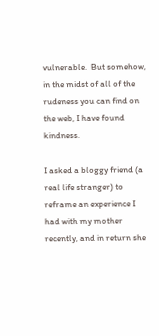vulnerable.  But somehow, in the midst of all of the rudeness you can find on the web, I have found kindness.

I asked a bloggy friend (a real life stranger) to reframe an experience I had with my mother recently, and in return she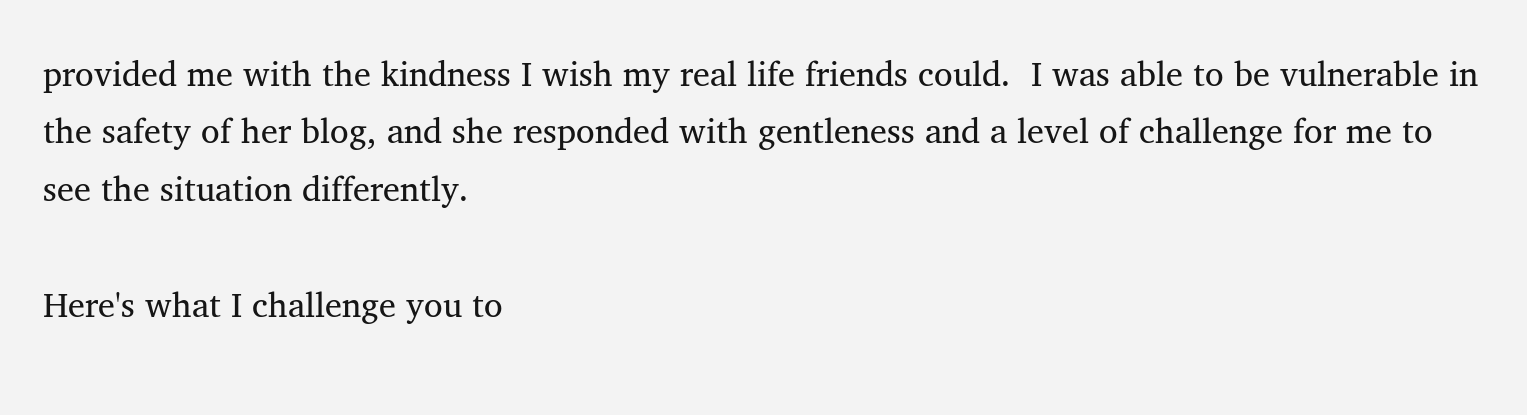provided me with the kindness I wish my real life friends could.  I was able to be vulnerable in the safety of her blog, and she responded with gentleness and a level of challenge for me to see the situation differently.

Here's what I challenge you to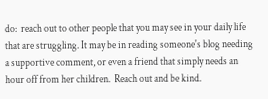do:  reach out to other people that you may see in your daily life that are struggling. It may be in reading someone's blog needing a supportive comment, or even a friend that simply needs an hour off from her children.  Reach out and be kind.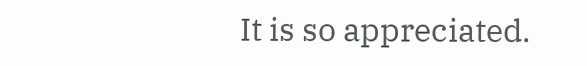It is so appreciated.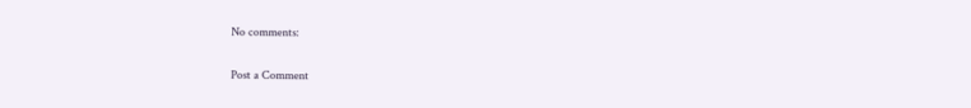No comments:

Post a Comment